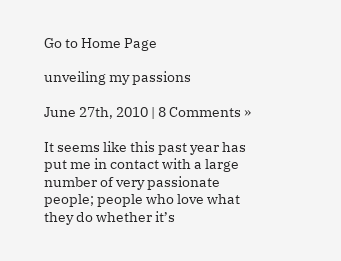Go to Home Page

unveiling my passions

June 27th, 2010 | 8 Comments »

It seems like this past year has put me in contact with a large number of very passionate people; people who love what they do whether it’s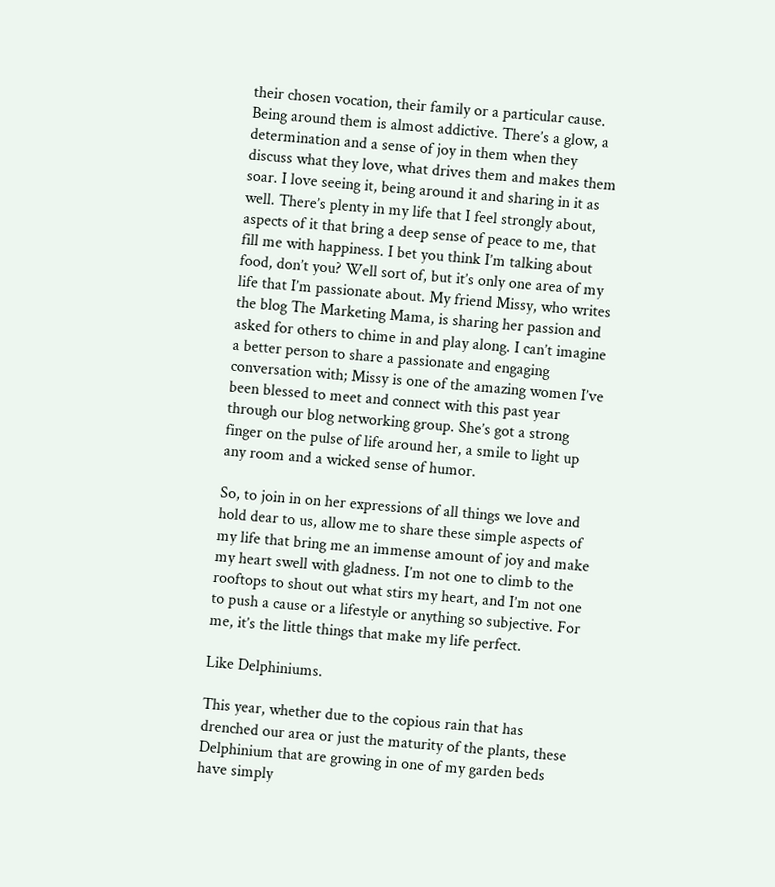their chosen vocation, their family or a particular cause. Being around them is almost addictive. There’s a glow, a determination and a sense of joy in them when they discuss what they love, what drives them and makes them soar. I love seeing it, being around it and sharing in it as well. There’s plenty in my life that I feel strongly about, aspects of it that bring a deep sense of peace to me, that fill me with happiness. I bet you think I’m talking about food, don’t you? Well sort of, but it’s only one area of my life that I’m passionate about. My friend Missy, who writes the blog The Marketing Mama, is sharing her passion and asked for others to chime in and play along. I can’t imagine a better person to share a passionate and engaging conversation with; Missy is one of the amazing women I’ve been blessed to meet and connect with this past year through our blog networking group. She’s got a strong finger on the pulse of life around her, a smile to light up any room and a wicked sense of humor.

So, to join in on her expressions of all things we love and hold dear to us, allow me to share these simple aspects of my life that bring me an immense amount of joy and make my heart swell with gladness. I’m not one to climb to the rooftops to shout out what stirs my heart, and I’m not one to push a cause or a lifestyle or anything so subjective. For me, it’s the little things that make my life perfect.

Like Delphiniums.

This year, whether due to the copious rain that has drenched our area or just the maturity of the plants, these Delphinium that are growing in one of my garden beds have simply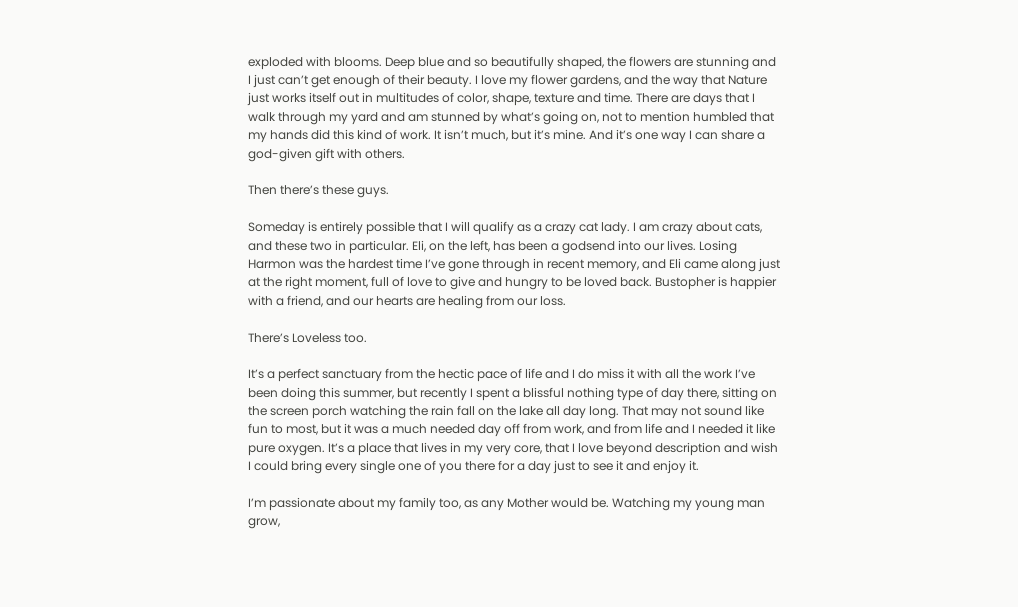exploded with blooms. Deep blue and so beautifully shaped, the flowers are stunning and I just can’t get enough of their beauty. I love my flower gardens, and the way that Nature just works itself out in multitudes of color, shape, texture and time. There are days that I walk through my yard and am stunned by what’s going on, not to mention humbled that my hands did this kind of work. It isn’t much, but it’s mine. And it’s one way I can share a god-given gift with others.

Then there’s these guys.

Someday is entirely possible that I will qualify as a crazy cat lady. I am crazy about cats, and these two in particular. Eli, on the left, has been a godsend into our lives. Losing Harmon was the hardest time I’ve gone through in recent memory, and Eli came along just at the right moment, full of love to give and hungry to be loved back. Bustopher is happier with a friend, and our hearts are healing from our loss.

There’s Loveless too.

It’s a perfect sanctuary from the hectic pace of life and I do miss it with all the work I’ve been doing this summer, but recently I spent a blissful nothing type of day there, sitting on the screen porch watching the rain fall on the lake all day long. That may not sound like fun to most, but it was a much needed day off from work, and from life and I needed it like pure oxygen. It’s a place that lives in my very core, that I love beyond description and wish I could bring every single one of you there for a day just to see it and enjoy it.

I’m passionate about my family too, as any Mother would be. Watching my young man grow,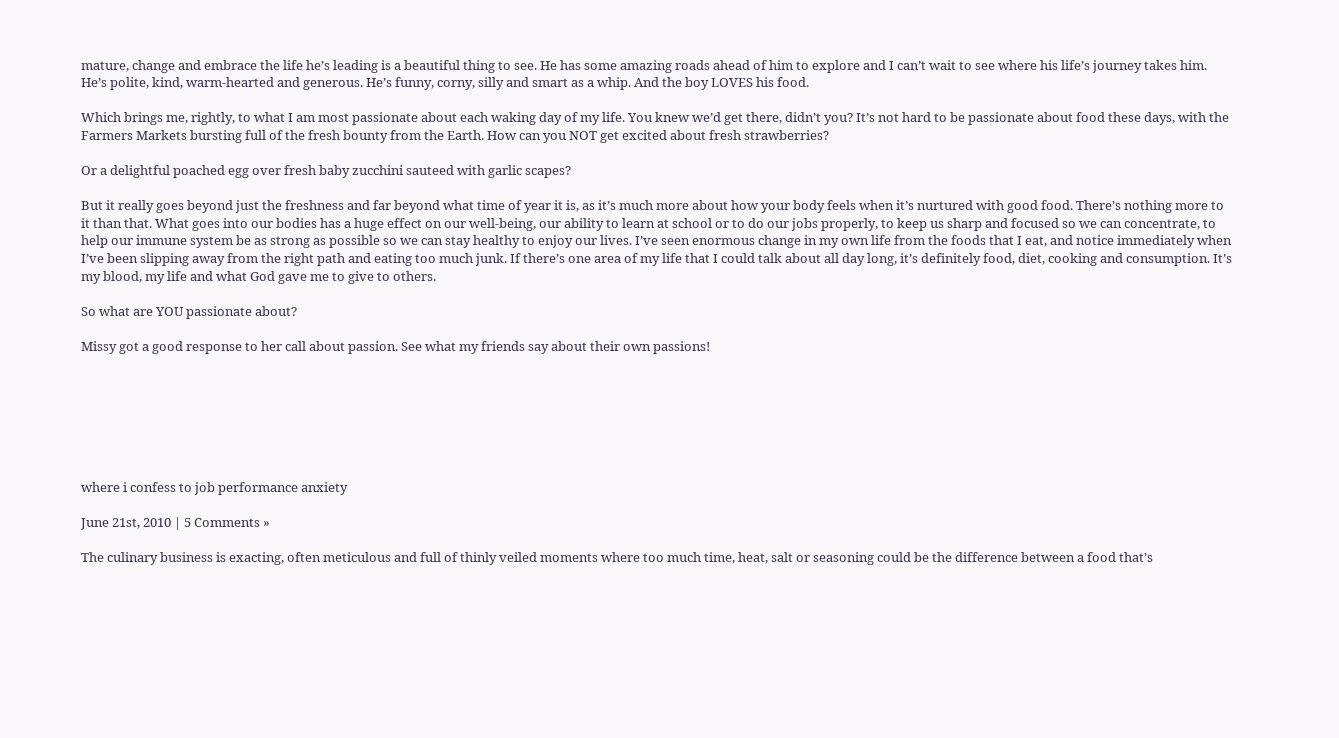mature, change and embrace the life he’s leading is a beautiful thing to see. He has some amazing roads ahead of him to explore and I can’t wait to see where his life’s journey takes him. He’s polite, kind, warm-hearted and generous. He’s funny, corny, silly and smart as a whip. And the boy LOVES his food.

Which brings me, rightly, to what I am most passionate about each waking day of my life. You knew we’d get there, didn’t you? It’s not hard to be passionate about food these days, with the Farmers Markets bursting full of the fresh bounty from the Earth. How can you NOT get excited about fresh strawberries?

Or a delightful poached egg over fresh baby zucchini sauteed with garlic scapes?

But it really goes beyond just the freshness and far beyond what time of year it is, as it’s much more about how your body feels when it’s nurtured with good food. There’s nothing more to it than that. What goes into our bodies has a huge effect on our well-being, our ability to learn at school or to do our jobs properly, to keep us sharp and focused so we can concentrate, to help our immune system be as strong as possible so we can stay healthy to enjoy our lives. I’ve seen enormous change in my own life from the foods that I eat, and notice immediately when I’ve been slipping away from the right path and eating too much junk. If there’s one area of my life that I could talk about all day long, it’s definitely food, diet, cooking and consumption. It’s my blood, my life and what God gave me to give to others.

So what are YOU passionate about?

Missy got a good response to her call about passion. See what my friends say about their own passions!







where i confess to job performance anxiety

June 21st, 2010 | 5 Comments »

The culinary business is exacting, often meticulous and full of thinly veiled moments where too much time, heat, salt or seasoning could be the difference between a food that’s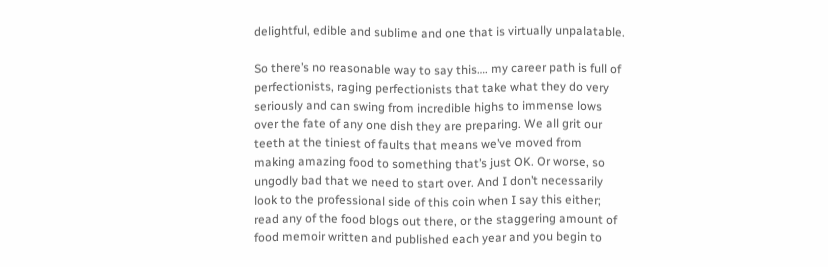delightful, edible and sublime and one that is virtually unpalatable.

So there’s no reasonable way to say this…. my career path is full of perfectionists, raging perfectionists that take what they do very seriously and can swing from incredible highs to immense lows over the fate of any one dish they are preparing. We all grit our teeth at the tiniest of faults that means we’ve moved from making amazing food to something that’s just OK. Or worse, so ungodly bad that we need to start over. And I don’t necessarily look to the professional side of this coin when I say this either; read any of the food blogs out there, or the staggering amount of food memoir written and published each year and you begin to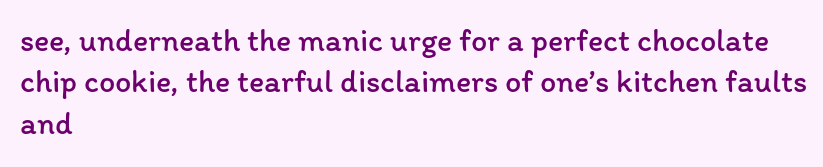see, underneath the manic urge for a perfect chocolate chip cookie, the tearful disclaimers of one’s kitchen faults and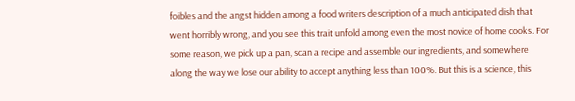foibles and the angst hidden among a food writers description of a much anticipated dish that went horribly wrong, and you see this trait unfold among even the most novice of home cooks. For some reason, we pick up a pan, scan a recipe and assemble our ingredients, and somewhere along the way we lose our ability to accept anything less than 100%. But this is a science, this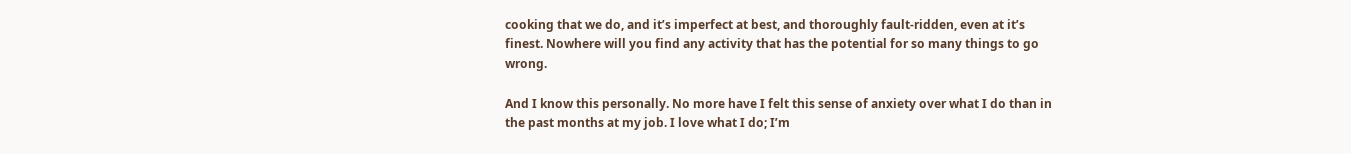cooking that we do, and it’s imperfect at best, and thoroughly fault-ridden, even at it’s finest. Nowhere will you find any activity that has the potential for so many things to go wrong.

And I know this personally. No more have I felt this sense of anxiety over what I do than in the past months at my job. I love what I do; I’m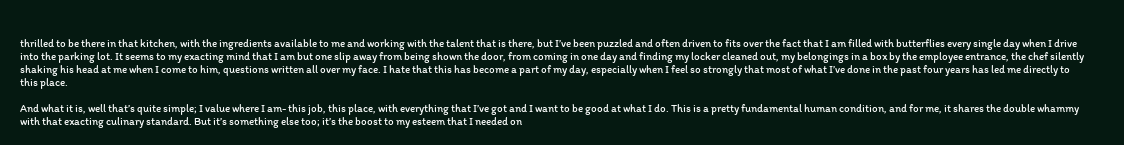thrilled to be there in that kitchen, with the ingredients available to me and working with the talent that is there, but I’ve been puzzled and often driven to fits over the fact that I am filled with butterflies every single day when I drive into the parking lot. It seems to my exacting mind that I am but one slip away from being shown the door, from coming in one day and finding my locker cleaned out, my belongings in a box by the employee entrance, the chef silently shaking his head at me when I come to him, questions written all over my face. I hate that this has become a part of my day, especially when I feel so strongly that most of what I’ve done in the past four years has led me directly to this place.

And what it is, well that’s quite simple; I value where I am- this job, this place, with everything that I’ve got and I want to be good at what I do. This is a pretty fundamental human condition, and for me, it shares the double whammy with that exacting culinary standard. But it’s something else too; it’s the boost to my esteem that I needed on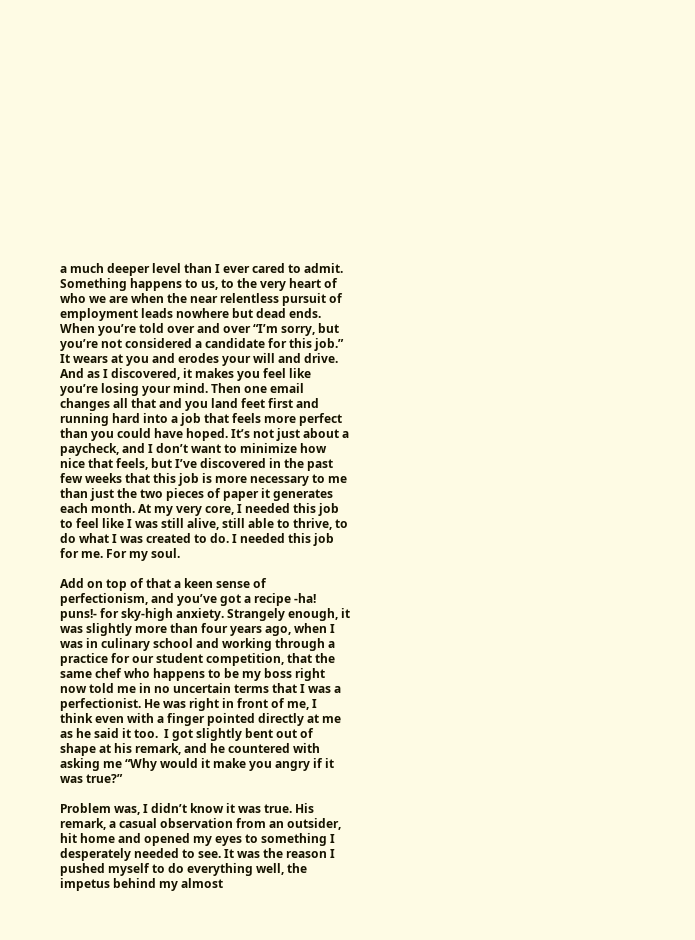a much deeper level than I ever cared to admit. Something happens to us, to the very heart of who we are when the near relentless pursuit of employment leads nowhere but dead ends. When you’re told over and over “I’m sorry, but you’re not considered a candidate for this job.” It wears at you and erodes your will and drive. And as I discovered, it makes you feel like you’re losing your mind. Then one email changes all that and you land feet first and running hard into a job that feels more perfect than you could have hoped. It’s not just about a paycheck, and I don’t want to minimize how nice that feels, but I’ve discovered in the past few weeks that this job is more necessary to me than just the two pieces of paper it generates each month. At my very core, I needed this job to feel like I was still alive, still able to thrive, to do what I was created to do. I needed this job for me. For my soul.

Add on top of that a keen sense of perfectionism, and you’ve got a recipe -ha! puns!- for sky-high anxiety. Strangely enough, it was slightly more than four years ago, when I was in culinary school and working through a practice for our student competition, that the same chef who happens to be my boss right now told me in no uncertain terms that I was a perfectionist. He was right in front of me, I think even with a finger pointed directly at me as he said it too.  I got slightly bent out of shape at his remark, and he countered with asking me “Why would it make you angry if it was true?”

Problem was, I didn’t know it was true. His remark, a casual observation from an outsider, hit home and opened my eyes to something I desperately needed to see. It was the reason I pushed myself to do everything well, the impetus behind my almost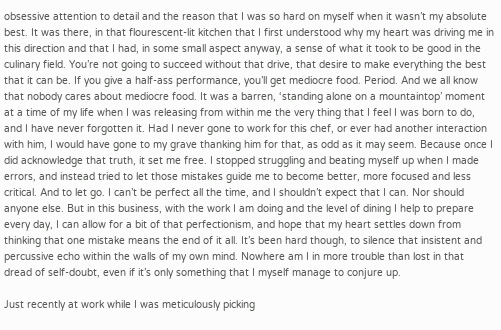obsessive attention to detail and the reason that I was so hard on myself when it wasn’t my absolute best. It was there, in that flourescent-lit kitchen that I first understood why my heart was driving me in this direction and that I had, in some small aspect anyway, a sense of what it took to be good in the culinary field. You’re not going to succeed without that drive, that desire to make everything the best that it can be. If you give a half-ass performance, you’ll get mediocre food. Period. And we all know that nobody cares about mediocre food. It was a barren, ‘standing alone on a mountaintop’ moment at a time of my life when I was releasing from within me the very thing that I feel I was born to do, and I have never forgotten it. Had I never gone to work for this chef, or ever had another interaction with him, I would have gone to my grave thanking him for that, as odd as it may seem. Because once I did acknowledge that truth, it set me free. I stopped struggling and beating myself up when I made errors, and instead tried to let those mistakes guide me to become better, more focused and less critical. And to let go. I can’t be perfect all the time, and I shouldn’t expect that I can. Nor should anyone else. But in this business, with the work I am doing and the level of dining I help to prepare every day, I can allow for a bit of that perfectionism, and hope that my heart settles down from thinking that one mistake means the end of it all. It’s been hard though, to silence that insistent and percussive echo within the walls of my own mind. Nowhere am I in more trouble than lost in that dread of self-doubt, even if it’s only something that I myself manage to conjure up.

Just recently at work while I was meticulously picking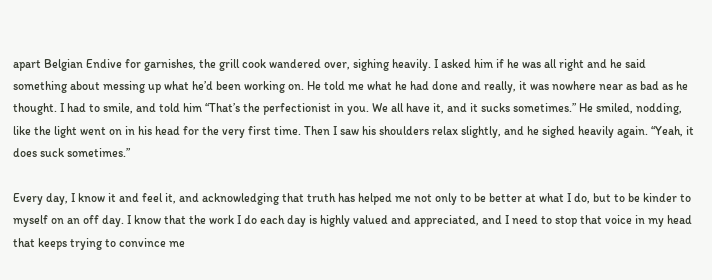apart Belgian Endive for garnishes, the grill cook wandered over, sighing heavily. I asked him if he was all right and he said something about messing up what he’d been working on. He told me what he had done and really, it was nowhere near as bad as he thought. I had to smile, and told him “That’s the perfectionist in you. We all have it, and it sucks sometimes.” He smiled, nodding, like the light went on in his head for the very first time. Then I saw his shoulders relax slightly, and he sighed heavily again. “Yeah, it does suck sometimes.”

Every day, I know it and feel it, and acknowledging that truth has helped me not only to be better at what I do, but to be kinder to myself on an off day. I know that the work I do each day is highly valued and appreciated, and I need to stop that voice in my head that keeps trying to convince me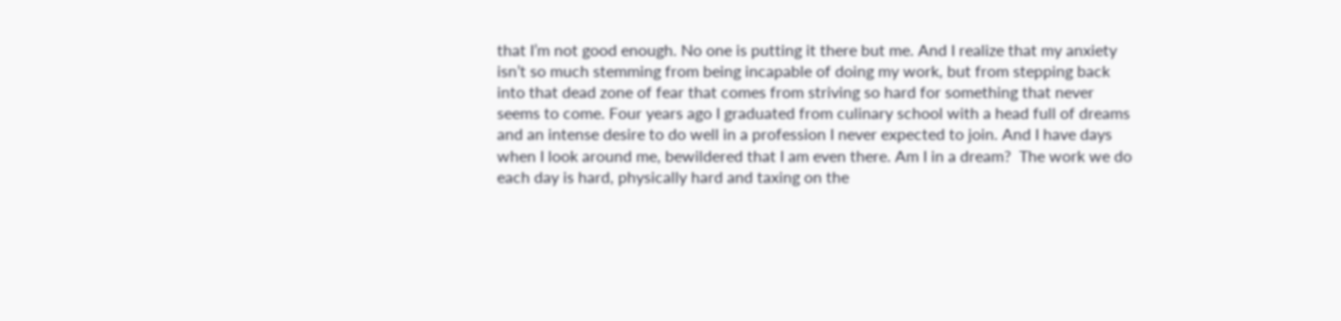that I’m not good enough. No one is putting it there but me. And I realize that my anxiety isn’t so much stemming from being incapable of doing my work, but from stepping back into that dead zone of fear that comes from striving so hard for something that never seems to come. Four years ago I graduated from culinary school with a head full of dreams and an intense desire to do well in a profession I never expected to join. And I have days when I look around me, bewildered that I am even there. Am I in a dream?  The work we do each day is hard, physically hard and taxing on the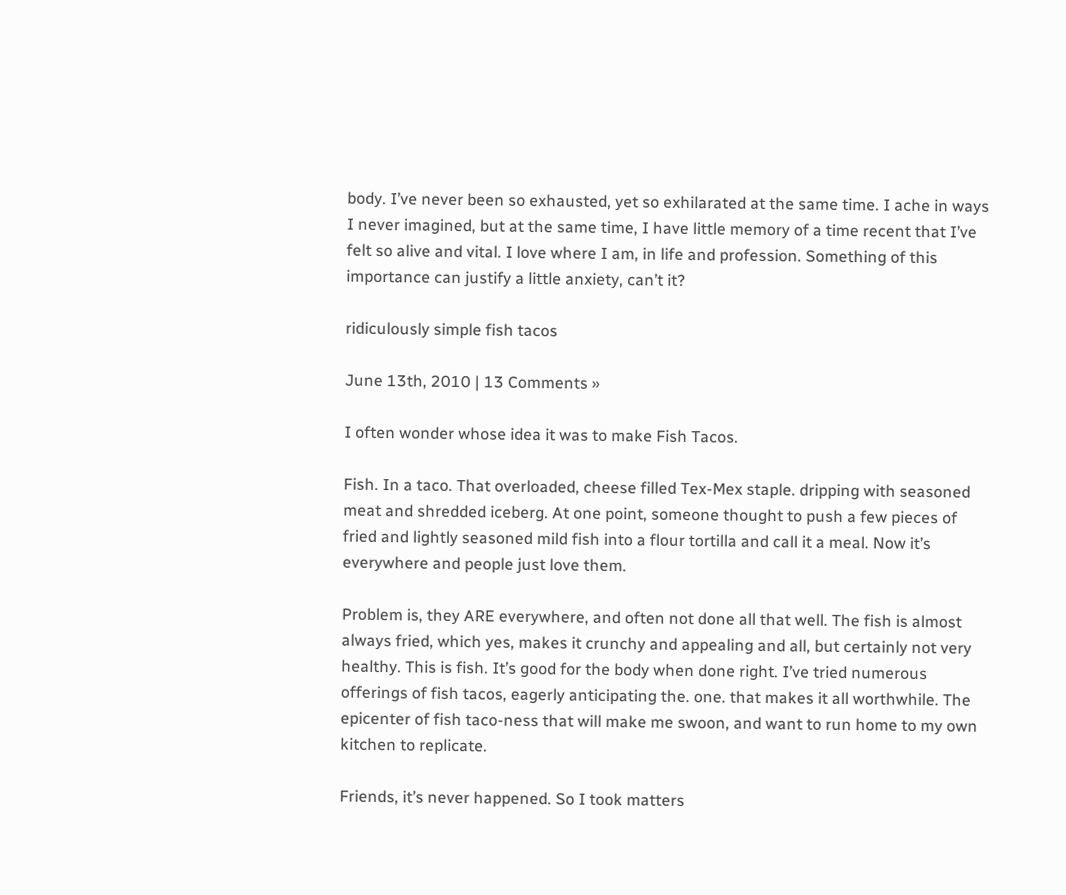body. I’ve never been so exhausted, yet so exhilarated at the same time. I ache in ways I never imagined, but at the same time, I have little memory of a time recent that I’ve felt so alive and vital. I love where I am, in life and profession. Something of this importance can justify a little anxiety, can’t it?

ridiculously simple fish tacos

June 13th, 2010 | 13 Comments »

I often wonder whose idea it was to make Fish Tacos.

Fish. In a taco. That overloaded, cheese filled Tex-Mex staple. dripping with seasoned meat and shredded iceberg. At one point, someone thought to push a few pieces of fried and lightly seasoned mild fish into a flour tortilla and call it a meal. Now it’s everywhere and people just love them.

Problem is, they ARE everywhere, and often not done all that well. The fish is almost always fried, which yes, makes it crunchy and appealing and all, but certainly not very healthy. This is fish. It’s good for the body when done right. I’ve tried numerous offerings of fish tacos, eagerly anticipating the. one. that makes it all worthwhile. The epicenter of fish taco-ness that will make me swoon, and want to run home to my own kitchen to replicate.

Friends, it’s never happened. So I took matters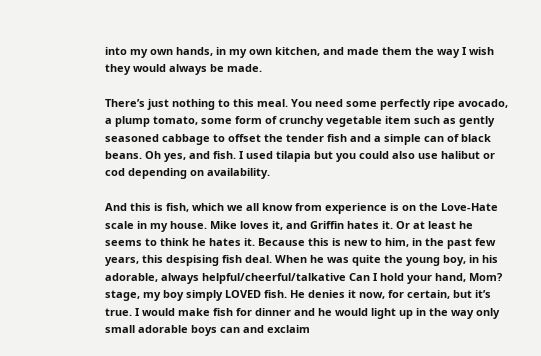into my own hands, in my own kitchen, and made them the way I wish they would always be made.

There’s just nothing to this meal. You need some perfectly ripe avocado, a plump tomato, some form of crunchy vegetable item such as gently seasoned cabbage to offset the tender fish and a simple can of black beans. Oh yes, and fish. I used tilapia but you could also use halibut or cod depending on availability.

And this is fish, which we all know from experience is on the Love-Hate scale in my house. Mike loves it, and Griffin hates it. Or at least he seems to think he hates it. Because this is new to him, in the past few years, this despising fish deal. When he was quite the young boy, in his adorable, always helpful/cheerful/talkative Can I hold your hand, Mom? stage, my boy simply LOVED fish. He denies it now, for certain, but it’s true. I would make fish for dinner and he would light up in the way only small adorable boys can and exclaim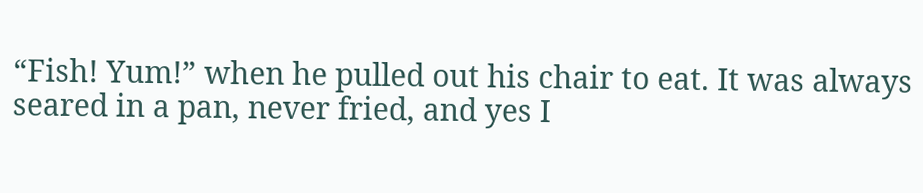“Fish! Yum!” when he pulled out his chair to eat. It was always seared in a pan, never fried, and yes I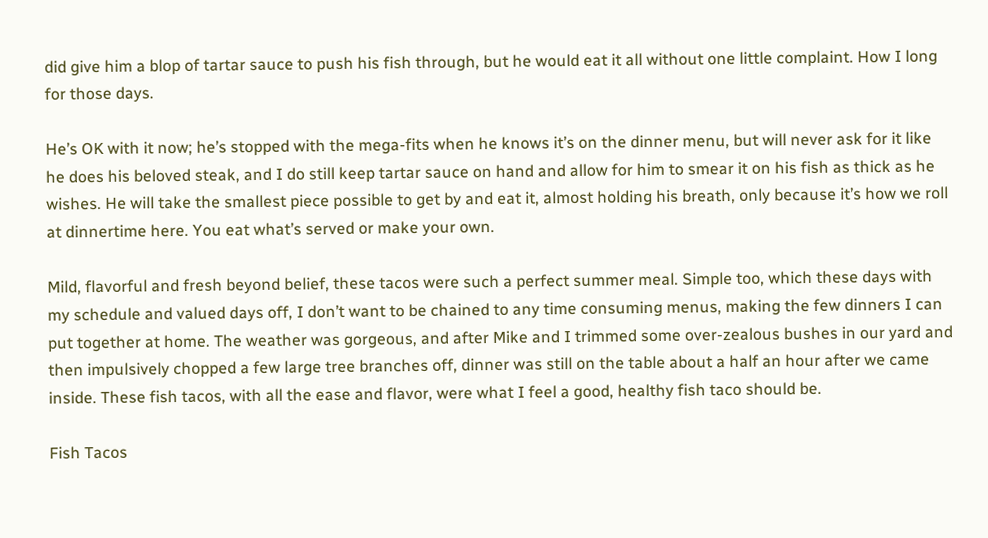did give him a blop of tartar sauce to push his fish through, but he would eat it all without one little complaint. How I long for those days.

He’s OK with it now; he’s stopped with the mega-fits when he knows it’s on the dinner menu, but will never ask for it like he does his beloved steak, and I do still keep tartar sauce on hand and allow for him to smear it on his fish as thick as he wishes. He will take the smallest piece possible to get by and eat it, almost holding his breath, only because it’s how we roll at dinnertime here. You eat what’s served or make your own.

Mild, flavorful and fresh beyond belief, these tacos were such a perfect summer meal. Simple too, which these days with my schedule and valued days off, I don’t want to be chained to any time consuming menus, making the few dinners I can put together at home. The weather was gorgeous, and after Mike and I trimmed some over-zealous bushes in our yard and then impulsively chopped a few large tree branches off, dinner was still on the table about a half an hour after we came inside. These fish tacos, with all the ease and flavor, were what I feel a good, healthy fish taco should be.

Fish Tacos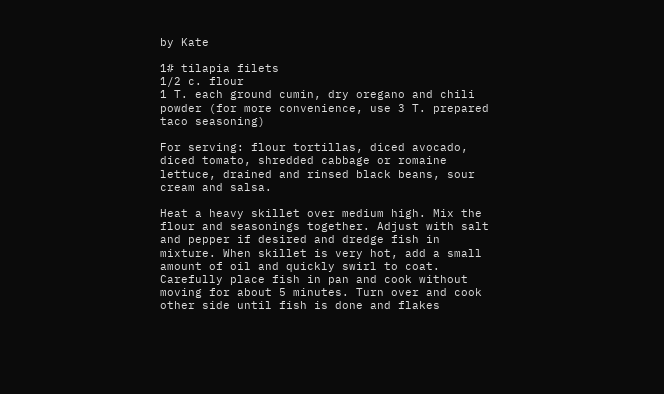by Kate

1# tilapia filets
1/2 c. flour
1 T. each ground cumin, dry oregano and chili powder (for more convenience, use 3 T. prepared taco seasoning)

For serving: flour tortillas, diced avocado, diced tomato, shredded cabbage or romaine lettuce, drained and rinsed black beans, sour cream and salsa.

Heat a heavy skillet over medium high. Mix the flour and seasonings together. Adjust with salt and pepper if desired and dredge fish in mixture. When skillet is very hot, add a small amount of oil and quickly swirl to coat. Carefully place fish in pan and cook without moving for about 5 minutes. Turn over and cook other side until fish is done and flakes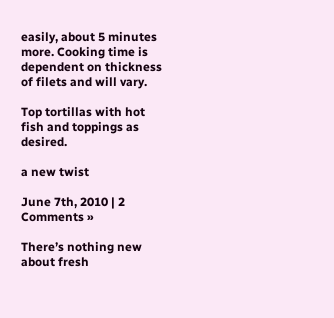easily, about 5 minutes more. Cooking time is dependent on thickness of filets and will vary.

Top tortillas with hot fish and toppings as desired.

a new twist

June 7th, 2010 | 2 Comments »

There’s nothing new about fresh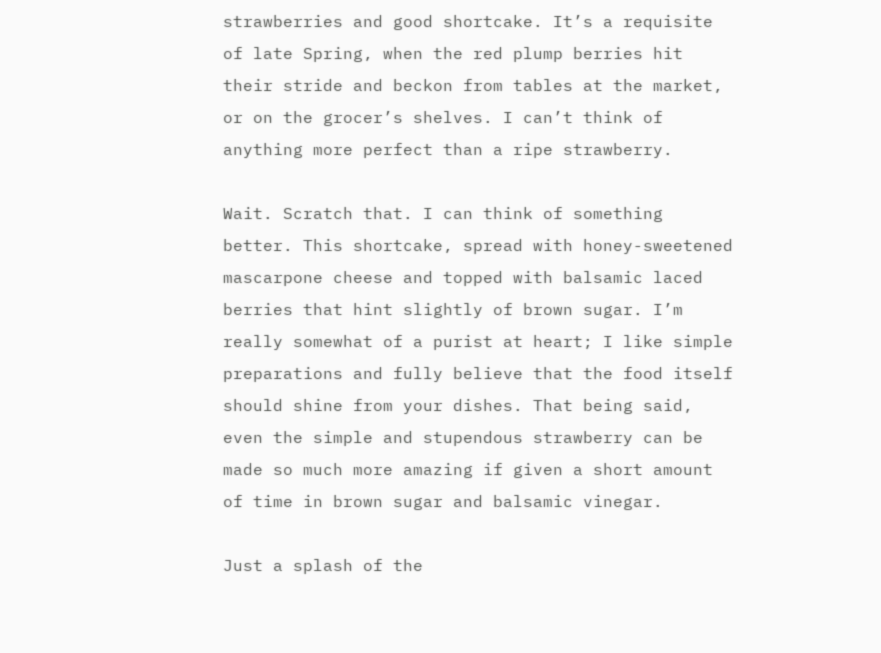strawberries and good shortcake. It’s a requisite of late Spring, when the red plump berries hit their stride and beckon from tables at the market, or on the grocer’s shelves. I can’t think of anything more perfect than a ripe strawberry.

Wait. Scratch that. I can think of something better. This shortcake, spread with honey-sweetened mascarpone cheese and topped with balsamic laced berries that hint slightly of brown sugar. I’m really somewhat of a purist at heart; I like simple preparations and fully believe that the food itself should shine from your dishes. That being said, even the simple and stupendous strawberry can be made so much more amazing if given a short amount of time in brown sugar and balsamic vinegar.

Just a splash of the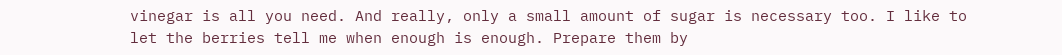vinegar is all you need. And really, only a small amount of sugar is necessary too. I like to let the berries tell me when enough is enough. Prepare them by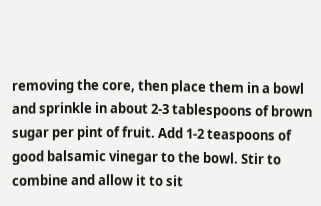removing the core, then place them in a bowl and sprinkle in about 2-3 tablespoons of brown sugar per pint of fruit. Add 1-2 teaspoons of good balsamic vinegar to the bowl. Stir to combine and allow it to sit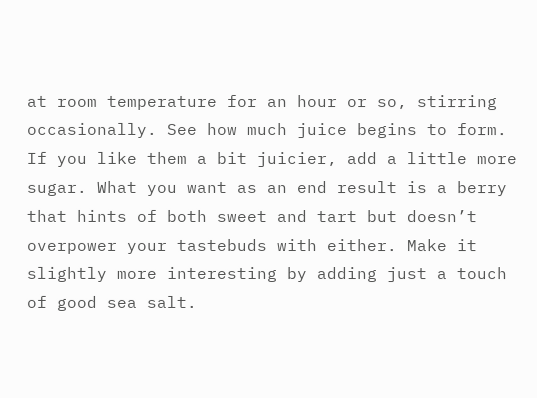at room temperature for an hour or so, stirring occasionally. See how much juice begins to form. If you like them a bit juicier, add a little more sugar. What you want as an end result is a berry that hints of both sweet and tart but doesn’t overpower your tastebuds with either. Make it slightly more interesting by adding just a touch of good sea salt.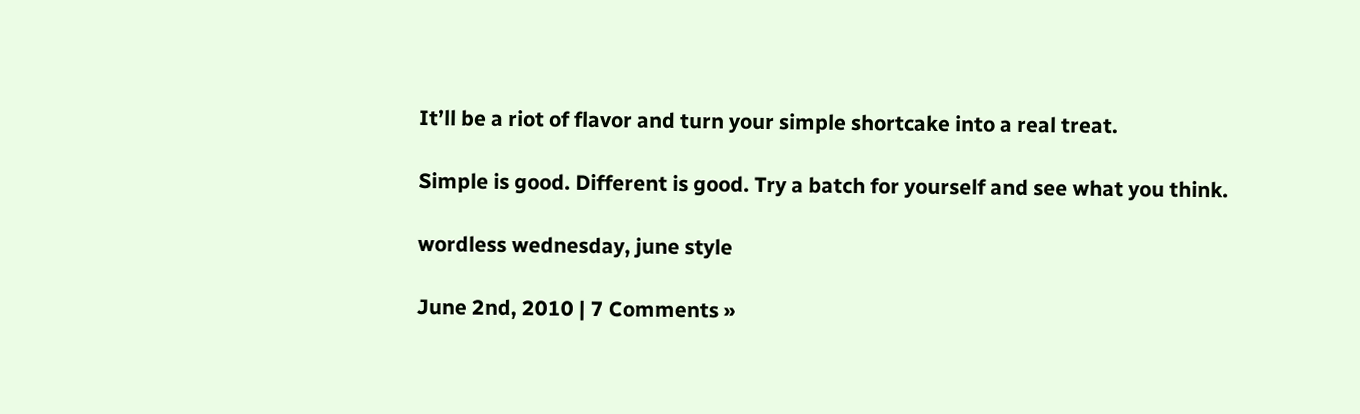It’ll be a riot of flavor and turn your simple shortcake into a real treat.

Simple is good. Different is good. Try a batch for yourself and see what you think.

wordless wednesday, june style

June 2nd, 2010 | 7 Comments »